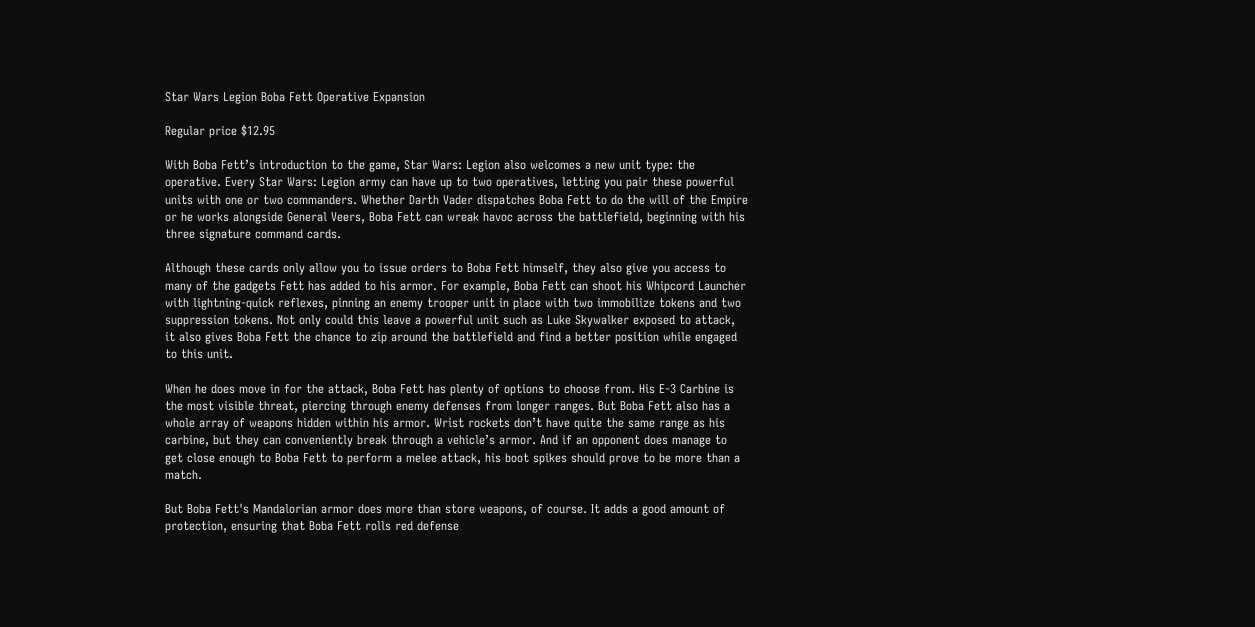Star Wars Legion Boba Fett Operative Expansion

Regular price $12.95

With Boba Fett’s introduction to the game, Star Wars: Legion also welcomes a new unit type: the operative. Every Star Wars: Legion army can have up to two operatives, letting you pair these powerful units with one or two commanders. Whether Darth Vader dispatches Boba Fett to do the will of the Empire or he works alongside General Veers, Boba Fett can wreak havoc across the battlefield, beginning with his three signature command cards.

Although these cards only allow you to issue orders to Boba Fett himself, they also give you access to many of the gadgets Fett has added to his armor. For example, Boba Fett can shoot his Whipcord Launcher with lightning-quick reflexes, pinning an enemy trooper unit in place with two immobilize tokens and two suppression tokens. Not only could this leave a powerful unit such as Luke Skywalker exposed to attack, it also gives Boba Fett the chance to zip around the battlefield and find a better position while engaged to this unit.

When he does move in for the attack, Boba Fett has plenty of options to choose from. His E-3 Carbine is the most visible threat, piercing through enemy defenses from longer ranges. But Boba Fett also has a whole array of weapons hidden within his armor. Wrist rockets don’t have quite the same range as his carbine, but they can conveniently break through a vehicle’s armor. And if an opponent does manage to get close enough to Boba Fett to perform a melee attack, his boot spikes should prove to be more than a match.

But Boba Fett's Mandalorian armor does more than store weapons, of course. It adds a good amount of protection, ensuring that Boba Fett rolls red defense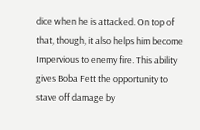dice when he is attacked. On top of that, though, it also helps him become Impervious to enemy fire. This ability gives Boba Fett the opportunity to stave off damage by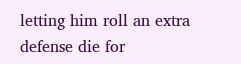letting him roll an extra defense die for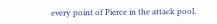every point of Pierce in the attack pool.